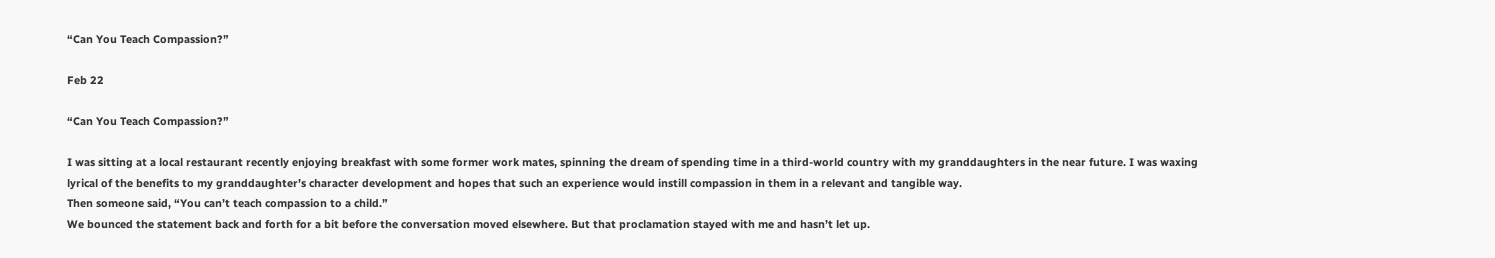“Can You Teach Compassion?”

Feb 22

“Can You Teach Compassion?”

I was sitting at a local restaurant recently enjoying breakfast with some former work mates, spinning the dream of spending time in a third-world country with my granddaughters in the near future. I was waxing lyrical of the benefits to my granddaughter’s character development and hopes that such an experience would instill compassion in them in a relevant and tangible way.
Then someone said, “You can’t teach compassion to a child.”
We bounced the statement back and forth for a bit before the conversation moved elsewhere. But that proclamation stayed with me and hasn’t let up.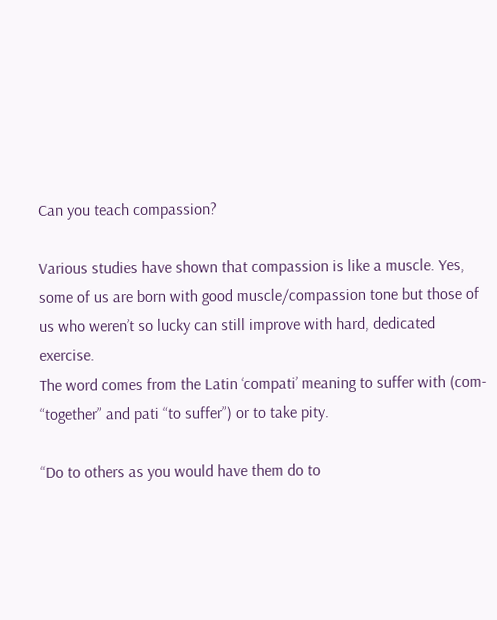Can you teach compassion?

Various studies have shown that compassion is like a muscle. Yes, some of us are born with good muscle/compassion tone but those of us who weren’t so lucky can still improve with hard, dedicated exercise.
The word comes from the Latin ‘compati’ meaning to suffer with (com- “together” and pati “to suffer”) or to take pity.

“Do to others as you would have them do to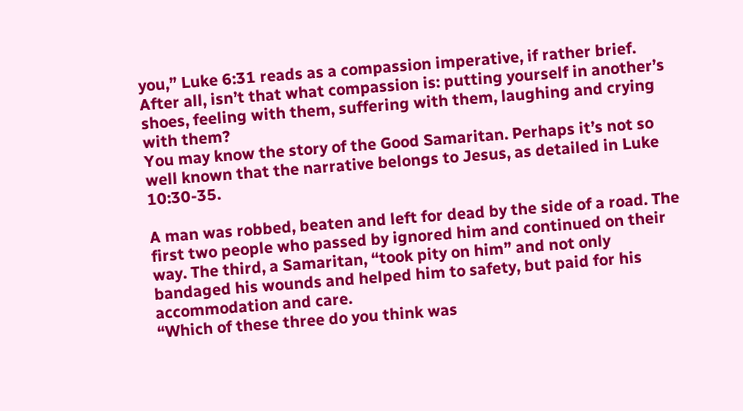you,” Luke 6:31 reads as a compassion imperative, if rather brief. After all, isn’t that what compassion is: putting yourself in another’s shoes, feeling with them, suffering with them, laughing and crying with them?
You may know the story of the Good Samaritan. Perhaps it’s not so well known that the narrative belongs to Jesus, as detailed in Luke 10:30-35.

A man was robbed, beaten and left for dead by the side of a road. The first two people who passed by ignored him and continued on their way. The third, a Samaritan, “took pity on him” and not only bandaged his wounds and helped him to safety, but paid for his accommodation and care.
“Which of these three do you think was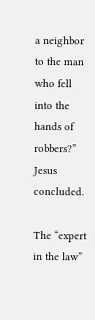a neighbor to the man who fell into the hands of robbers?” Jesus concluded.

The “expert in the law”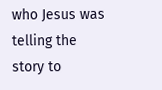who Jesus was telling the story to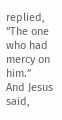replied, “The one who had mercy on him.”
And Jesus said,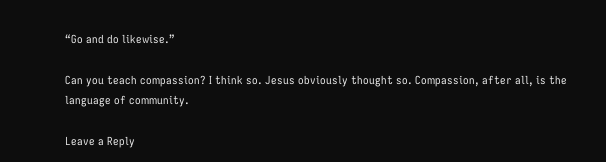“Go and do likewise.”

Can you teach compassion? I think so. Jesus obviously thought so. Compassion, after all, is the language of community.

Leave a Reply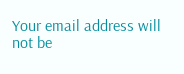Your email address will not be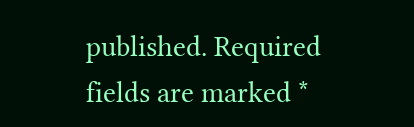published. Required fields are marked *